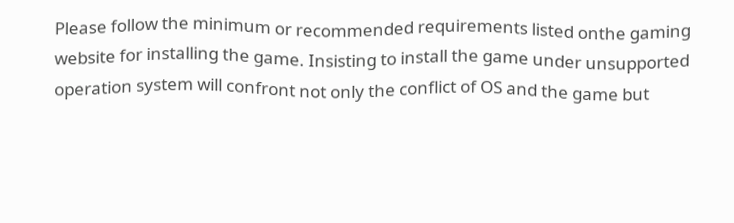Please follow the minimum or recommended requirements listed onthe gaming website for installing the game. Insisting to install the game under unsupported operation system will confront not only the conflict of OS and the game but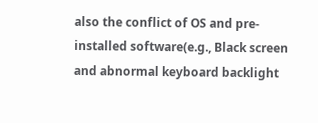also the conflict of OS and pre-installed software(e.g., Black screen and abnormal keyboard backlight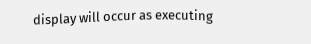display will occur as executing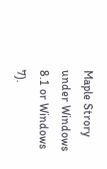Maple Strory under Windows 8.1 or Windows 7).